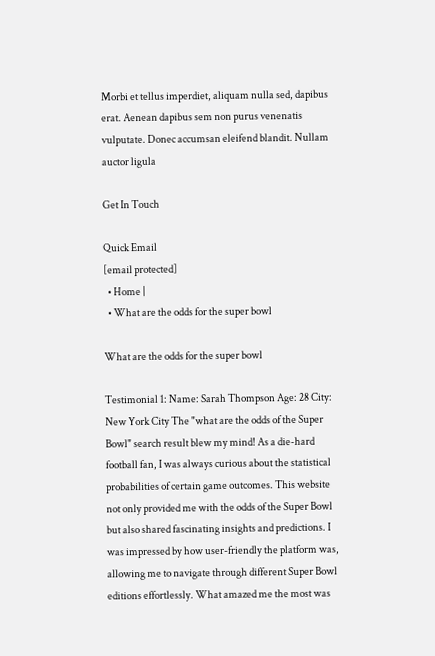Morbi et tellus imperdiet, aliquam nulla sed, dapibus erat. Aenean dapibus sem non purus venenatis vulputate. Donec accumsan eleifend blandit. Nullam auctor ligula

Get In Touch

Quick Email
[email protected]
  • Home |
  • What are the odds for the super bowl

What are the odds for the super bowl

Testimonial 1: Name: Sarah Thompson Age: 28 City: New York City The "what are the odds of the Super Bowl" search result blew my mind! As a die-hard football fan, I was always curious about the statistical probabilities of certain game outcomes. This website not only provided me with the odds of the Super Bowl but also shared fascinating insights and predictions. I was impressed by how user-friendly the platform was, allowing me to navigate through different Super Bowl editions effortlessly. What amazed me the most was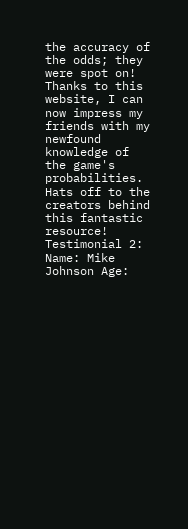the accuracy of the odds; they were spot on! Thanks to this website, I can now impress my friends with my newfound knowledge of the game's probabilities. Hats off to the creators behind this fantastic resource! Testimonial 2: Name: Mike Johnson Age: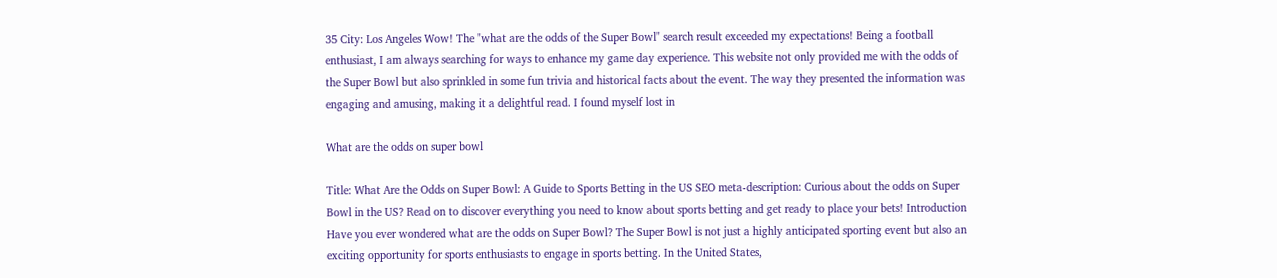35 City: Los Angeles Wow! The "what are the odds of the Super Bowl" search result exceeded my expectations! Being a football enthusiast, I am always searching for ways to enhance my game day experience. This website not only provided me with the odds of the Super Bowl but also sprinkled in some fun trivia and historical facts about the event. The way they presented the information was engaging and amusing, making it a delightful read. I found myself lost in

What are the odds on super bowl

Title: What Are the Odds on Super Bowl: A Guide to Sports Betting in the US SEO meta-description: Curious about the odds on Super Bowl in the US? Read on to discover everything you need to know about sports betting and get ready to place your bets! Introduction Have you ever wondered what are the odds on Super Bowl? The Super Bowl is not just a highly anticipated sporting event but also an exciting opportunity for sports enthusiasts to engage in sports betting. In the United States,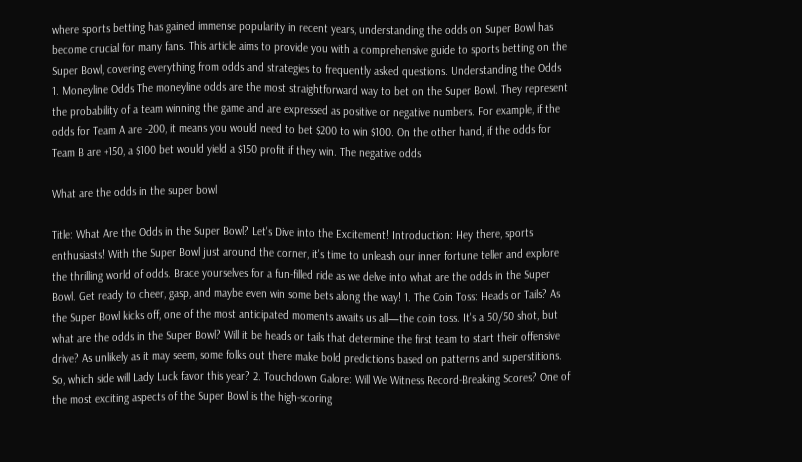where sports betting has gained immense popularity in recent years, understanding the odds on Super Bowl has become crucial for many fans. This article aims to provide you with a comprehensive guide to sports betting on the Super Bowl, covering everything from odds and strategies to frequently asked questions. Understanding the Odds 1. Moneyline Odds The moneyline odds are the most straightforward way to bet on the Super Bowl. They represent the probability of a team winning the game and are expressed as positive or negative numbers. For example, if the odds for Team A are -200, it means you would need to bet $200 to win $100. On the other hand, if the odds for Team B are +150, a $100 bet would yield a $150 profit if they win. The negative odds

What are the odds in the super bowl

Title: What Are the Odds in the Super Bowl? Let's Dive into the Excitement! Introduction: Hey there, sports enthusiasts! With the Super Bowl just around the corner, it's time to unleash our inner fortune teller and explore the thrilling world of odds. Brace yourselves for a fun-filled ride as we delve into what are the odds in the Super Bowl. Get ready to cheer, gasp, and maybe even win some bets along the way! 1. The Coin Toss: Heads or Tails? As the Super Bowl kicks off, one of the most anticipated moments awaits us all—the coin toss. It's a 50/50 shot, but what are the odds in the Super Bowl? Will it be heads or tails that determine the first team to start their offensive drive? As unlikely as it may seem, some folks out there make bold predictions based on patterns and superstitions. So, which side will Lady Luck favor this year? 2. Touchdown Galore: Will We Witness Record-Breaking Scores? One of the most exciting aspects of the Super Bowl is the high-scoring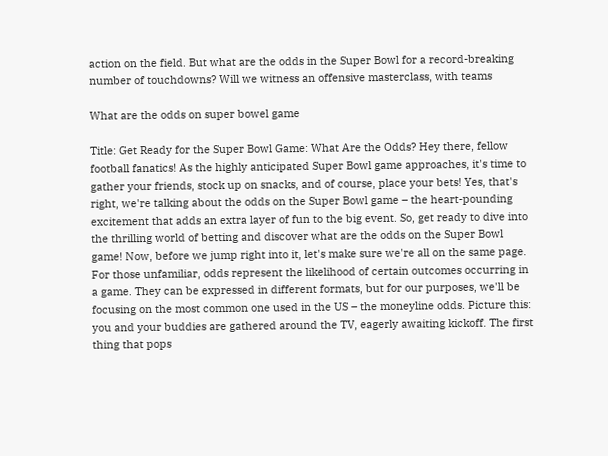action on the field. But what are the odds in the Super Bowl for a record-breaking number of touchdowns? Will we witness an offensive masterclass, with teams

What are the odds on super bowel game

Title: Get Ready for the Super Bowl Game: What Are the Odds? Hey there, fellow football fanatics! As the highly anticipated Super Bowl game approaches, it's time to gather your friends, stock up on snacks, and of course, place your bets! Yes, that's right, we're talking about the odds on the Super Bowl game – the heart-pounding excitement that adds an extra layer of fun to the big event. So, get ready to dive into the thrilling world of betting and discover what are the odds on the Super Bowl game! Now, before we jump right into it, let's make sure we're all on the same page. For those unfamiliar, odds represent the likelihood of certain outcomes occurring in a game. They can be expressed in different formats, but for our purposes, we'll be focusing on the most common one used in the US – the moneyline odds. Picture this: you and your buddies are gathered around the TV, eagerly awaiting kickoff. The first thing that pops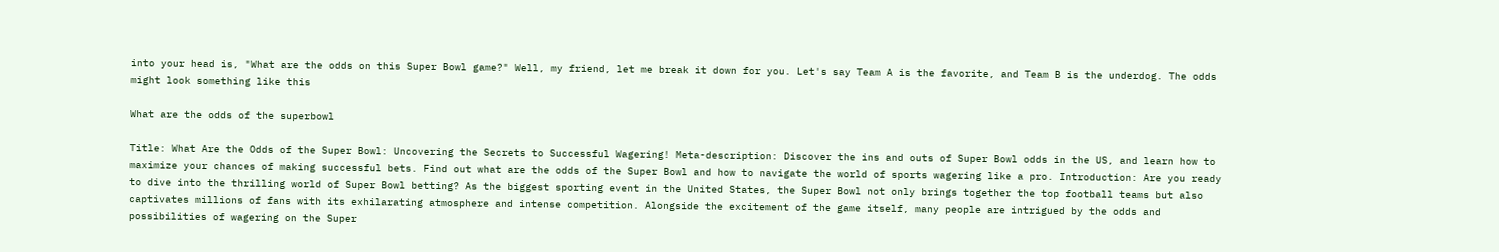into your head is, "What are the odds on this Super Bowl game?" Well, my friend, let me break it down for you. Let's say Team A is the favorite, and Team B is the underdog. The odds might look something like this

What are the odds of the superbowl

Title: What Are the Odds of the Super Bowl: Uncovering the Secrets to Successful Wagering! Meta-description: Discover the ins and outs of Super Bowl odds in the US, and learn how to maximize your chances of making successful bets. Find out what are the odds of the Super Bowl and how to navigate the world of sports wagering like a pro. Introduction: Are you ready to dive into the thrilling world of Super Bowl betting? As the biggest sporting event in the United States, the Super Bowl not only brings together the top football teams but also captivates millions of fans with its exhilarating atmosphere and intense competition. Alongside the excitement of the game itself, many people are intrigued by the odds and possibilities of wagering on the Super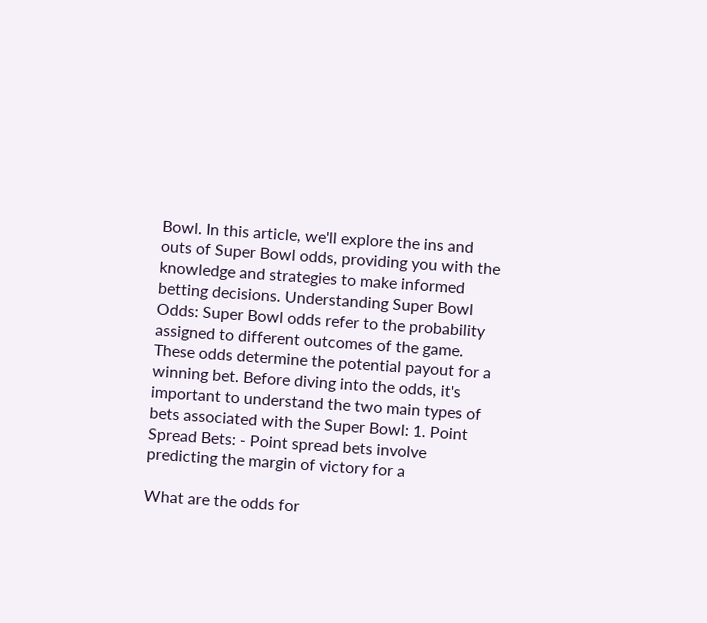Bowl. In this article, we'll explore the ins and outs of Super Bowl odds, providing you with the knowledge and strategies to make informed betting decisions. Understanding Super Bowl Odds: Super Bowl odds refer to the probability assigned to different outcomes of the game. These odds determine the potential payout for a winning bet. Before diving into the odds, it's important to understand the two main types of bets associated with the Super Bowl: 1. Point Spread Bets: - Point spread bets involve predicting the margin of victory for a

What are the odds for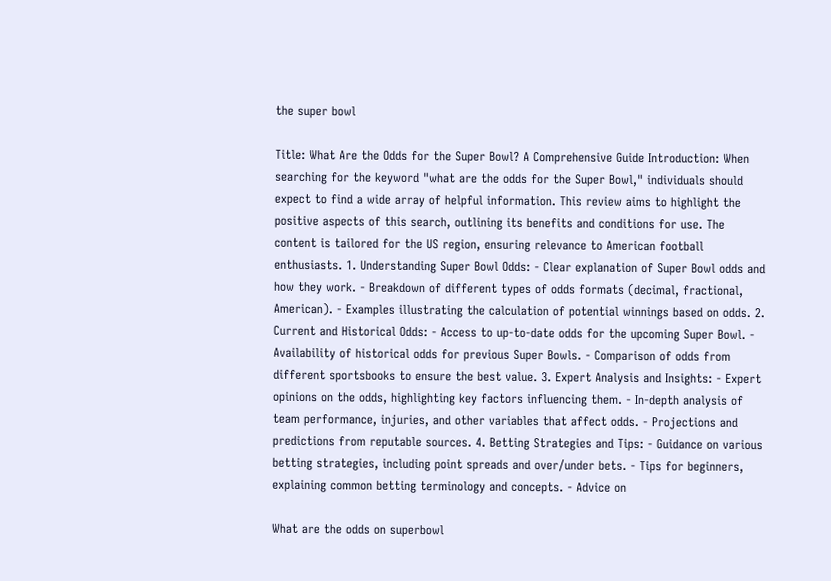the super bowl

Title: What Are the Odds for the Super Bowl? A Comprehensive Guide Introduction: When searching for the keyword "what are the odds for the Super Bowl," individuals should expect to find a wide array of helpful information. This review aims to highlight the positive aspects of this search, outlining its benefits and conditions for use. The content is tailored for the US region, ensuring relevance to American football enthusiasts. 1. Understanding Super Bowl Odds: - Clear explanation of Super Bowl odds and how they work. - Breakdown of different types of odds formats (decimal, fractional, American). - Examples illustrating the calculation of potential winnings based on odds. 2. Current and Historical Odds: - Access to up-to-date odds for the upcoming Super Bowl. - Availability of historical odds for previous Super Bowls. - Comparison of odds from different sportsbooks to ensure the best value. 3. Expert Analysis and Insights: - Expert opinions on the odds, highlighting key factors influencing them. - In-depth analysis of team performance, injuries, and other variables that affect odds. - Projections and predictions from reputable sources. 4. Betting Strategies and Tips: - Guidance on various betting strategies, including point spreads and over/under bets. - Tips for beginners, explaining common betting terminology and concepts. - Advice on

What are the odds on superbowl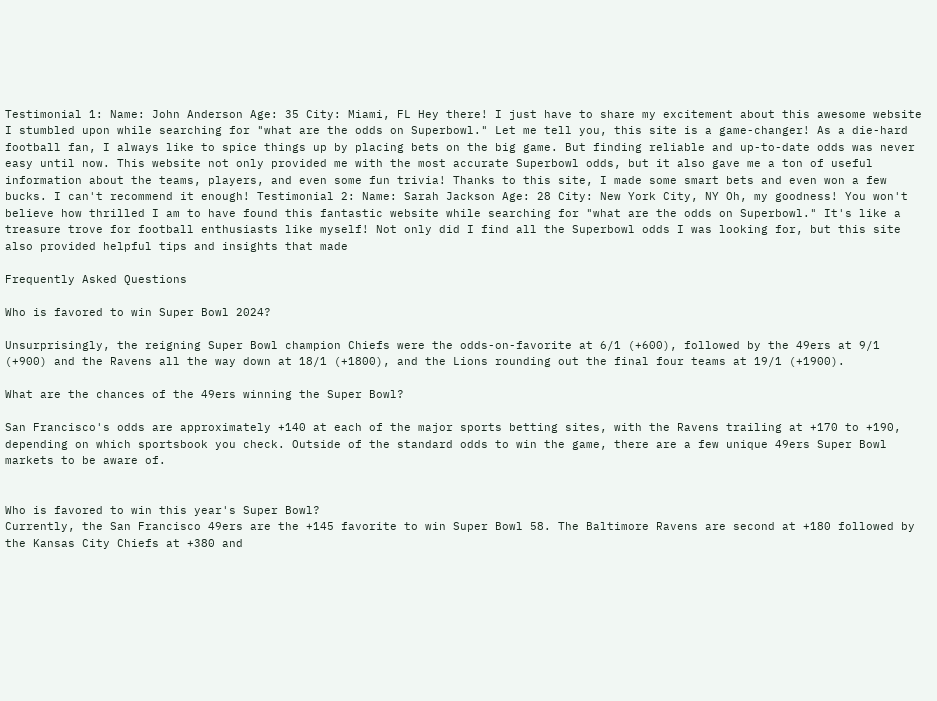Testimonial 1: Name: John Anderson Age: 35 City: Miami, FL Hey there! I just have to share my excitement about this awesome website I stumbled upon while searching for "what are the odds on Superbowl." Let me tell you, this site is a game-changer! As a die-hard football fan, I always like to spice things up by placing bets on the big game. But finding reliable and up-to-date odds was never easy until now. This website not only provided me with the most accurate Superbowl odds, but it also gave me a ton of useful information about the teams, players, and even some fun trivia! Thanks to this site, I made some smart bets and even won a few bucks. I can't recommend it enough! Testimonial 2: Name: Sarah Jackson Age: 28 City: New York City, NY Oh, my goodness! You won't believe how thrilled I am to have found this fantastic website while searching for "what are the odds on Superbowl." It's like a treasure trove for football enthusiasts like myself! Not only did I find all the Superbowl odds I was looking for, but this site also provided helpful tips and insights that made

Frequently Asked Questions

Who is favored to win Super Bowl 2024?

Unsurprisingly, the reigning Super Bowl champion Chiefs were the odds-on-favorite at 6/1 (+600), followed by the 49ers at 9/1 (+900) and the Ravens all the way down at 18/1 (+1800), and the Lions rounding out the final four teams at 19/1 (+1900).

What are the chances of the 49ers winning the Super Bowl?

San Francisco's odds are approximately +140 at each of the major sports betting sites, with the Ravens trailing at +170 to +190, depending on which sportsbook you check. Outside of the standard odds to win the game, there are a few unique 49ers Super Bowl markets to be aware of.


Who is favored to win this year's Super Bowl?
Currently, the San Francisco 49ers are the +145 favorite to win Super Bowl 58. The Baltimore Ravens are second at +180 followed by the Kansas City Chiefs at +380 and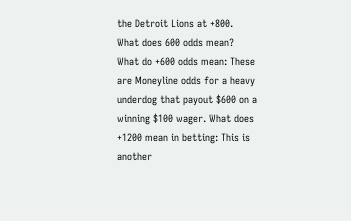the Detroit Lions at +800.
What does 600 odds mean?
What do +600 odds mean: These are Moneyline odds for a heavy underdog that payout $600 on a winning $100 wager. What does +1200 mean in betting: This is another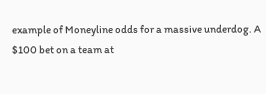example of Moneyline odds for a massive underdog. A $100 bet on a team at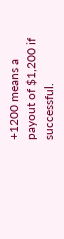+1200 means a payout of $1,200 if successful.